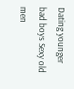Dating younger bad boys Sexy old men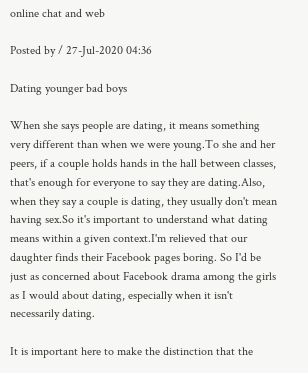online chat and web

Posted by / 27-Jul-2020 04:36

Dating younger bad boys

When she says people are dating, it means something very different than when we were young.To she and her peers, if a couple holds hands in the hall between classes, that's enough for everyone to say they are dating.Also, when they say a couple is dating, they usually don't mean having sex.So it's important to understand what dating means within a given context.I'm relieved that our daughter finds their Facebook pages boring. So I'd be just as concerned about Facebook drama among the girls as I would about dating, especially when it isn't necessarily dating.

It is important here to make the distinction that the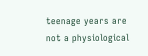teenage years are not a physiological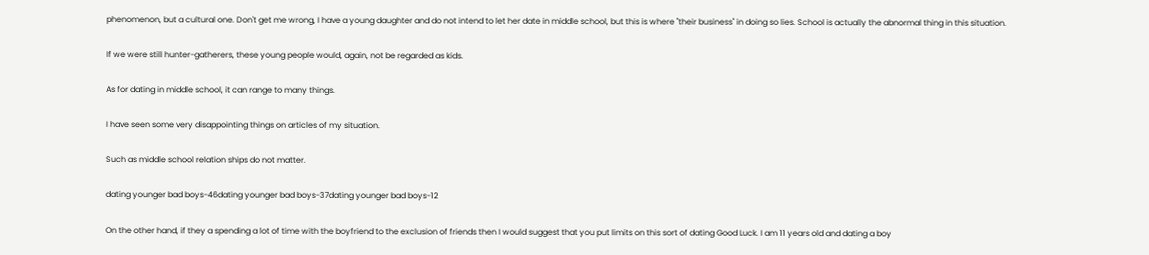phenomenon, but a cultural one. Don't get me wrong, I have a young daughter and do not intend to let her date in middle school, but this is where "their business" in doing so lies. School is actually the abnormal thing in this situation.

If we were still hunter-gatherers, these young people would, again, not be regarded as kids.

As for dating in middle school, it can range to many things.

I have seen some very disappointing things on articles of my situation.

Such as middle school relation ships do not matter.

dating younger bad boys-46dating younger bad boys-37dating younger bad boys-12

On the other hand, if they a spending a lot of time with the boyfriend to the exclusion of friends then I would suggest that you put limits on this sort of dating Good Luck. I am 11 years old and dating a boy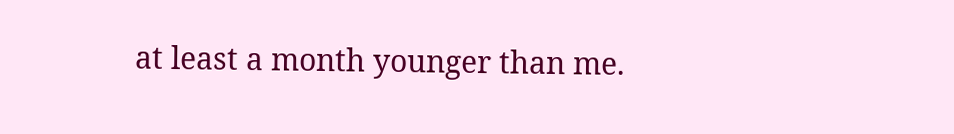at least a month younger than me.